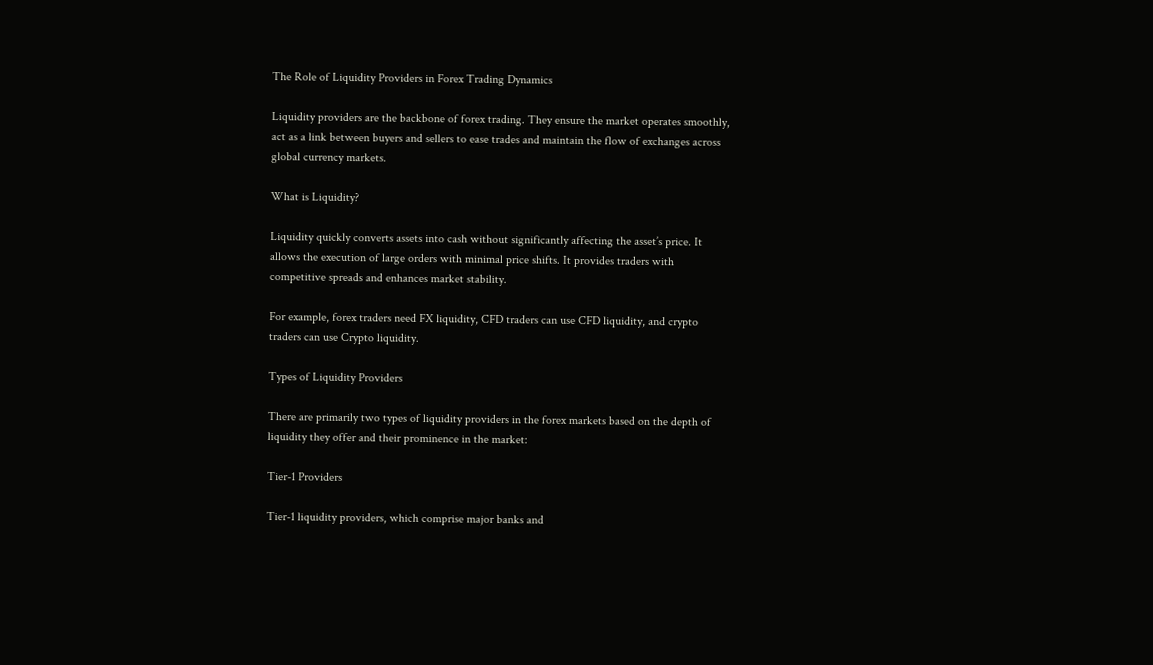The Role of Liquidity Providers in Forex Trading Dynamics

Liquidity providers are the backbone of forex trading. They ensure the market operates smoothly, act as a link between buyers and sellers to ease trades and maintain the flow of exchanges across global currency markets.

What is Liquidity?

Liquidity quickly converts assets into cash without significantly affecting the asset’s price. It allows the execution of large orders with minimal price shifts. It provides traders with competitive spreads and enhances market stability.

For example, forex traders need FX liquidity, CFD traders can use CFD liquidity, and crypto traders can use Crypto liquidity.

Types of Liquidity Providers

There are primarily two types of liquidity providers in the forex markets based on the depth of liquidity they offer and their prominence in the market:

Tier-1 Providers

Tier-1 liquidity providers, which comprise major banks and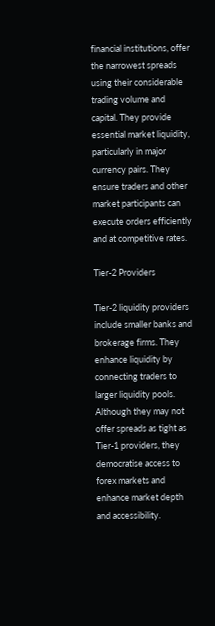financial institutions, offer the narrowest spreads using their considerable trading volume and capital. They provide essential market liquidity, particularly in major currency pairs. They ensure traders and other market participants can execute orders efficiently and at competitive rates.

Tier-2 Providers

Tier-2 liquidity providers include smaller banks and brokerage firms. They enhance liquidity by connecting traders to larger liquidity pools. Although they may not offer spreads as tight as Tier-1 providers, they democratise access to forex markets and enhance market depth and accessibility.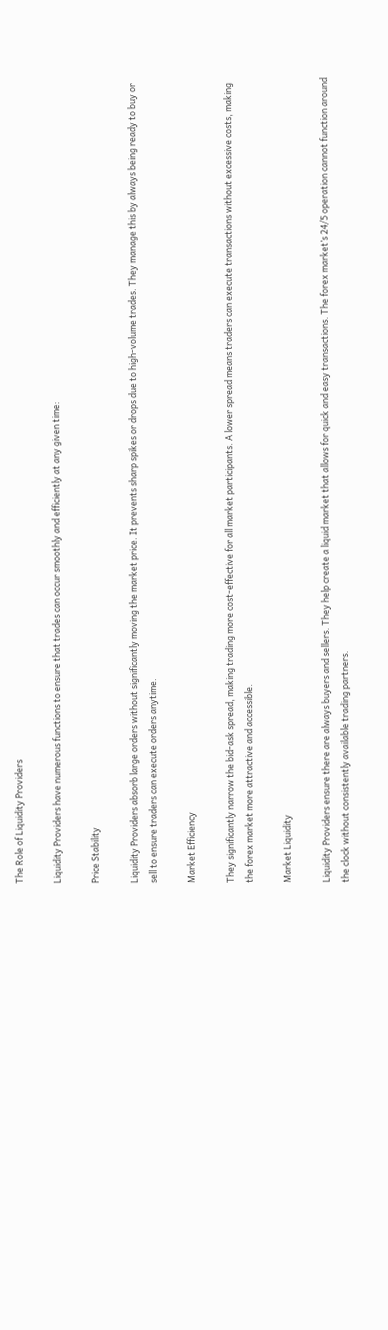The Role of Liquidity Providers

Liquidity Providers have numerous functions to ensure that trades can occur smoothly and efficiently at any given time:

Price Stability

Liquidity Providers absorb large orders without significantly moving the market price. It prevents sharp spikes or drops due to high-volume trades. They manage this by always being ready to buy or sell to ensure traders can execute orders anytime.

Market Efficiency

They significantly narrow the bid-ask spread, making trading more cost-effective for all market participants. A lower spread means traders can execute transactions without excessive costs, making the forex market more attractive and accessible.

Market Liquidity

Liquidity Providers ensure there are always buyers and sellers. They help create a liquid market that allows for quick and easy transactions. The forex market’s 24/5 operation cannot function around the clock without consistently available trading partners.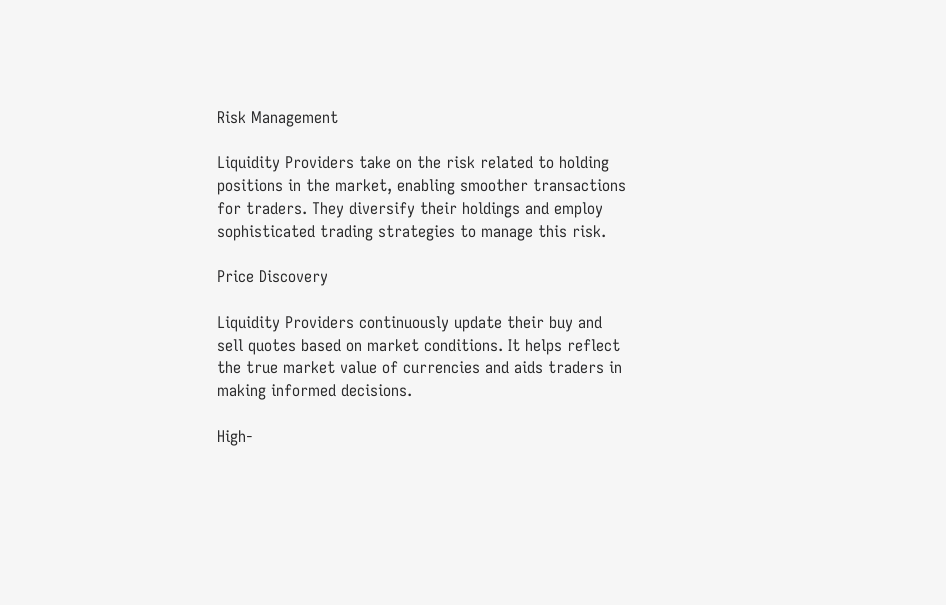Risk Management

Liquidity Providers take on the risk related to holding positions in the market, enabling smoother transactions for traders. They diversify their holdings and employ sophisticated trading strategies to manage this risk.

Price Discovery

Liquidity Providers continuously update their buy and sell quotes based on market conditions. It helps reflect the true market value of currencies and aids traders in making informed decisions.

High-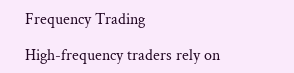Frequency Trading

High-frequency traders rely on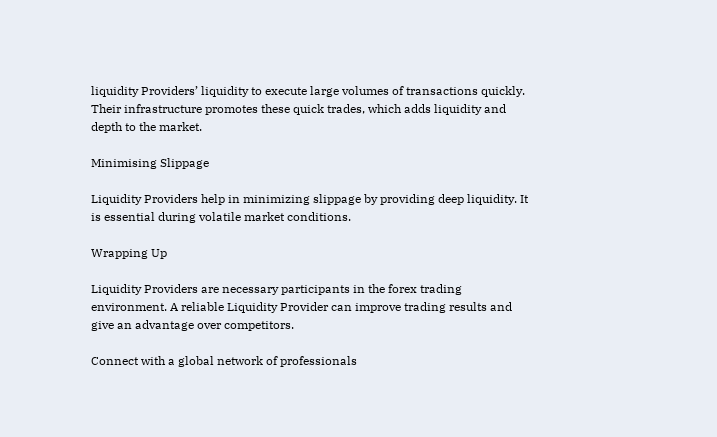liquidity Providers’ liquidity to execute large volumes of transactions quickly. Their infrastructure promotes these quick trades, which adds liquidity and depth to the market.

Minimising Slippage

Liquidity Providers help in minimizing slippage by providing deep liquidity. It is essential during volatile market conditions.

Wrapping Up

Liquidity Providers are necessary participants in the forex trading environment. A reliable Liquidity Provider can improve trading results and give an advantage over competitors.

Connect with a global network of professionals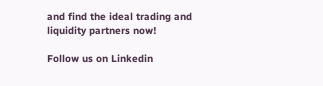and find the ideal trading and liquidity partners now!

Follow us on Linkedin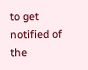to get notified of the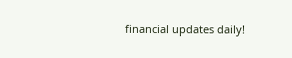financial updates daily!